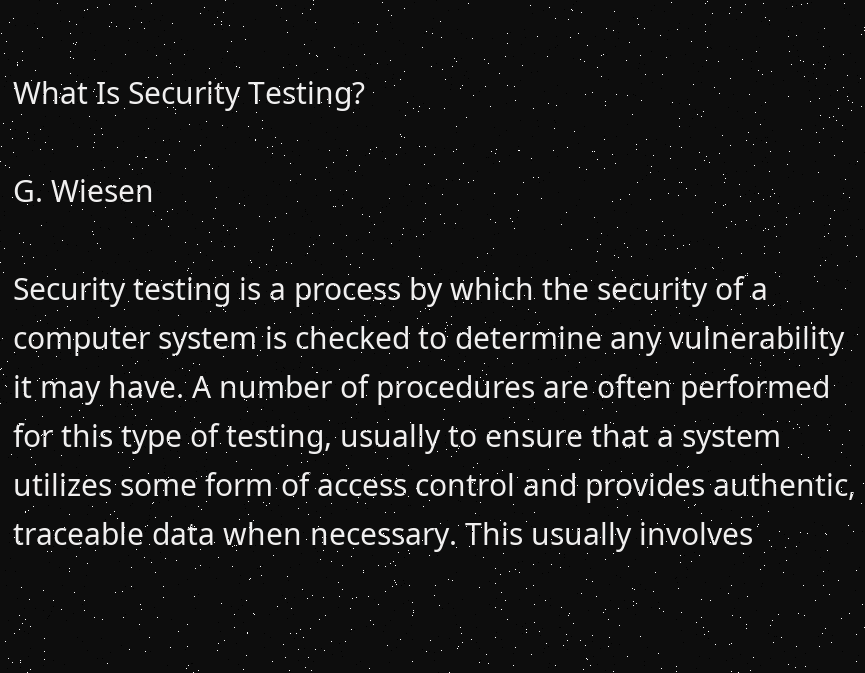What Is Security Testing?

G. Wiesen

Security testing is a process by which the security of a computer system is checked to determine any vulnerability it may have. A number of procedures are often performed for this type of testing, usually to ensure that a system utilizes some form of access control and provides authentic, traceable data when necessary. This usually involves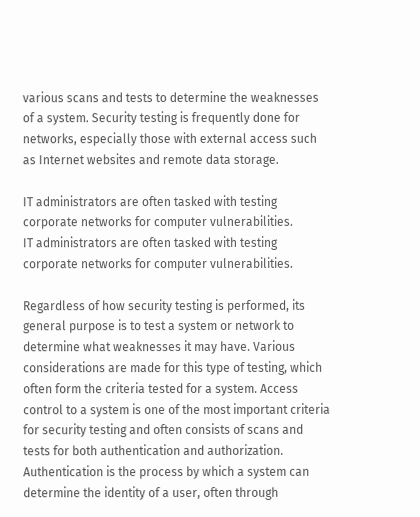various scans and tests to determine the weaknesses of a system. Security testing is frequently done for networks, especially those with external access such as Internet websites and remote data storage.

IT administrators are often tasked with testing corporate networks for computer vulnerabilities.
IT administrators are often tasked with testing corporate networks for computer vulnerabilities.

Regardless of how security testing is performed, its general purpose is to test a system or network to determine what weaknesses it may have. Various considerations are made for this type of testing, which often form the criteria tested for a system. Access control to a system is one of the most important criteria for security testing and often consists of scans and tests for both authentication and authorization. Authentication is the process by which a system can determine the identity of a user, often through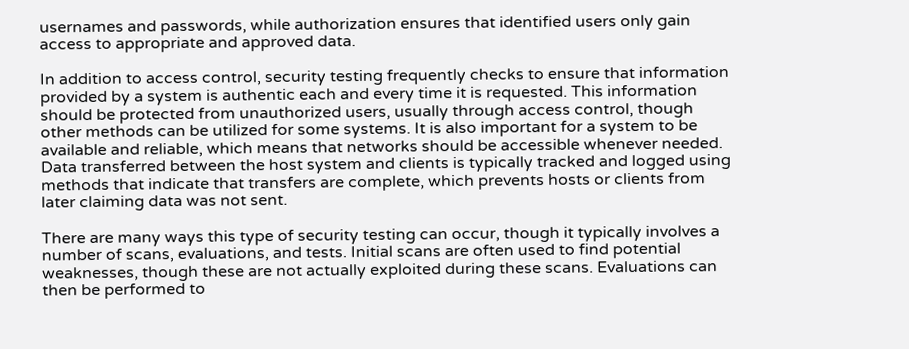usernames and passwords, while authorization ensures that identified users only gain access to appropriate and approved data.

In addition to access control, security testing frequently checks to ensure that information provided by a system is authentic each and every time it is requested. This information should be protected from unauthorized users, usually through access control, though other methods can be utilized for some systems. It is also important for a system to be available and reliable, which means that networks should be accessible whenever needed. Data transferred between the host system and clients is typically tracked and logged using methods that indicate that transfers are complete, which prevents hosts or clients from later claiming data was not sent.

There are many ways this type of security testing can occur, though it typically involves a number of scans, evaluations, and tests. Initial scans are often used to find potential weaknesses, though these are not actually exploited during these scans. Evaluations can then be performed to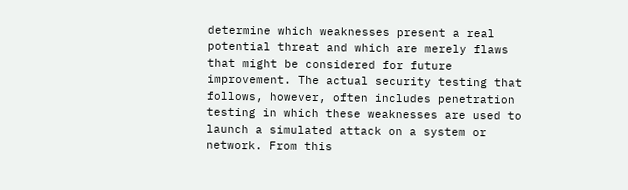determine which weaknesses present a real potential threat and which are merely flaws that might be considered for future improvement. The actual security testing that follows, however, often includes penetration testing in which these weaknesses are used to launch a simulated attack on a system or network. From this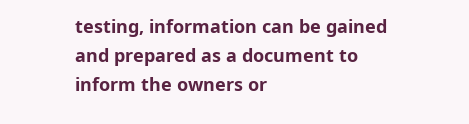testing, information can be gained and prepared as a document to inform the owners or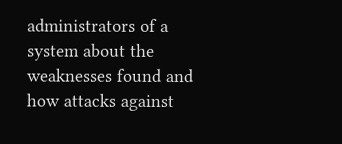administrators of a system about the weaknesses found and how attacks against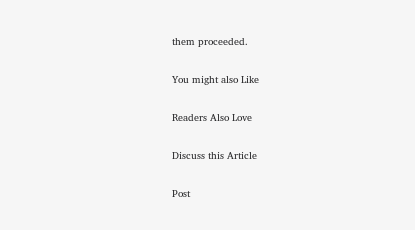them proceeded.

You might also Like

Readers Also Love

Discuss this Article

Post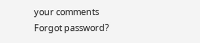your comments
Forgot password?